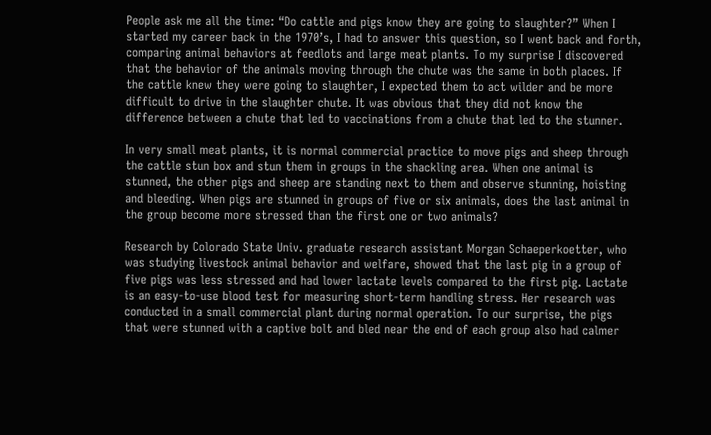People ask me all the time: “Do cattle and pigs know they are going to slaughter?” When I started my career back in the 1970’s, I had to answer this question, so I went back and forth, comparing animal behaviors at feedlots and large meat plants. To my surprise I discovered that the behavior of the animals moving through the chute was the same in both places. If the cattle knew they were going to slaughter, I expected them to act wilder and be more difficult to drive in the slaughter chute. It was obvious that they did not know the difference between a chute that led to vaccinations from a chute that led to the stunner.

In very small meat plants, it is normal commercial practice to move pigs and sheep through the cattle stun box and stun them in groups in the shackling area. When one animal is stunned, the other pigs and sheep are standing next to them and observe stunning, hoisting and bleeding. When pigs are stunned in groups of five or six animals, does the last animal in the group become more stressed than the first one or two animals?

Research by Colorado State Univ. graduate research assistant Morgan Schaeperkoetter, who was studying livestock animal behavior and welfare, showed that the last pig in a group of five pigs was less stressed and had lower lactate levels compared to the first pig. Lactate is an easy-to-use blood test for measuring short-term handling stress. Her research was conducted in a small commercial plant during normal operation. To our surprise, the pigs that were stunned with a captive bolt and bled near the end of each group also had calmer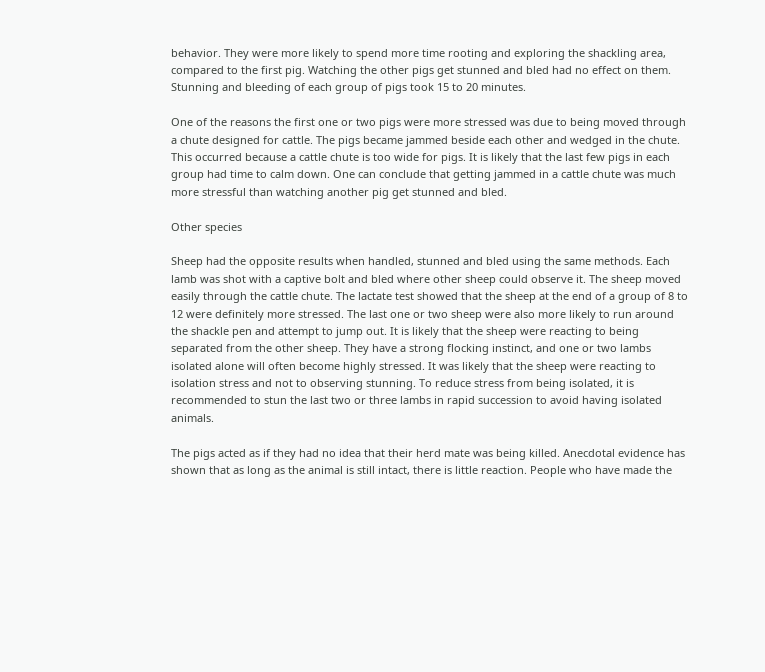behavior. They were more likely to spend more time rooting and exploring the shackling area, compared to the first pig. Watching the other pigs get stunned and bled had no effect on them. Stunning and bleeding of each group of pigs took 15 to 20 minutes.

One of the reasons the first one or two pigs were more stressed was due to being moved through a chute designed for cattle. The pigs became jammed beside each other and wedged in the chute. This occurred because a cattle chute is too wide for pigs. It is likely that the last few pigs in each group had time to calm down. One can conclude that getting jammed in a cattle chute was much more stressful than watching another pig get stunned and bled.

Other species

Sheep had the opposite results when handled, stunned and bled using the same methods. Each lamb was shot with a captive bolt and bled where other sheep could observe it. The sheep moved easily through the cattle chute. The lactate test showed that the sheep at the end of a group of 8 to 12 were definitely more stressed. The last one or two sheep were also more likely to run around the shackle pen and attempt to jump out. It is likely that the sheep were reacting to being separated from the other sheep. They have a strong flocking instinct, and one or two lambs isolated alone will often become highly stressed. It was likely that the sheep were reacting to isolation stress and not to observing stunning. To reduce stress from being isolated, it is recommended to stun the last two or three lambs in rapid succession to avoid having isolated animals.

The pigs acted as if they had no idea that their herd mate was being killed. Anecdotal evidence has shown that as long as the animal is still intact, there is little reaction. People who have made the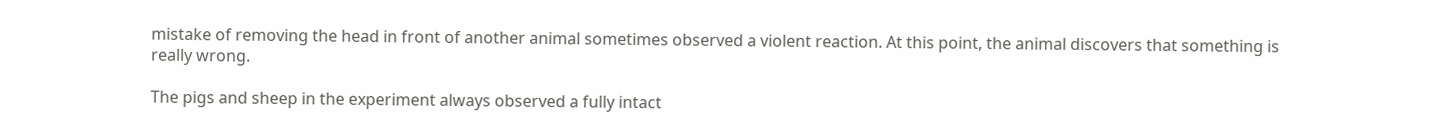mistake of removing the head in front of another animal sometimes observed a violent reaction. At this point, the animal discovers that something is really wrong.

The pigs and sheep in the experiment always observed a fully intact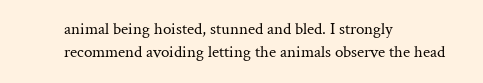animal being hoisted, stunned and bled. I strongly recommend avoiding letting the animals observe the head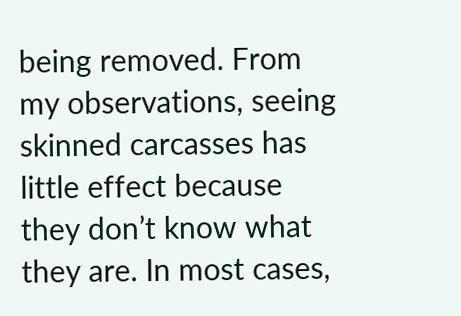being removed. From my observations, seeing skinned carcasses has little effect because they don’t know what they are. In most cases,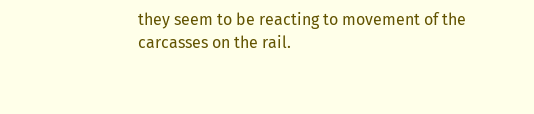they seem to be reacting to movement of the carcasses on the rail.